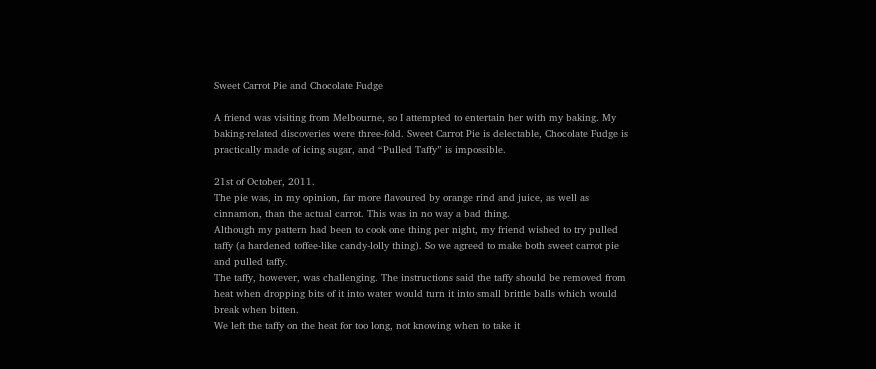Sweet Carrot Pie and Chocolate Fudge

A friend was visiting from Melbourne, so I attempted to entertain her with my baking. My baking-related discoveries were three-fold. Sweet Carrot Pie is delectable, Chocolate Fudge is practically made of icing sugar, and “Pulled Taffy” is impossible.

21st of October, 2011.
The pie was, in my opinion, far more flavoured by orange rind and juice, as well as cinnamon, than the actual carrot. This was in no way a bad thing.
Although my pattern had been to cook one thing per night, my friend wished to try pulled taffy (a hardened toffee-like candy-lolly thing). So we agreed to make both sweet carrot pie and pulled taffy.
The taffy, however, was challenging. The instructions said the taffy should be removed from heat when dropping bits of it into water would turn it into small brittle balls which would break when bitten.
We left the taffy on the heat for too long, not knowing when to take it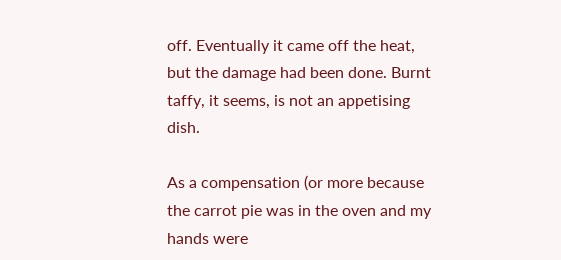off. Eventually it came off the heat, but the damage had been done. Burnt taffy, it seems, is not an appetising dish.

As a compensation (or more because the carrot pie was in the oven and my hands were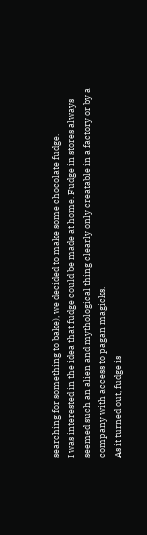searching for something to bake), we decided to make some chocolate fudge.
I was interested in the idea that fudge could be made at home. Fudge in stores always seemed such an alien and mythological thing clearly only creatable in a factory or by a company with access to pagan magicks.
As it turned out, fudge is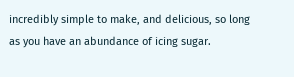incredibly simple to make, and delicious, so long as you have an abundance of icing sugar.